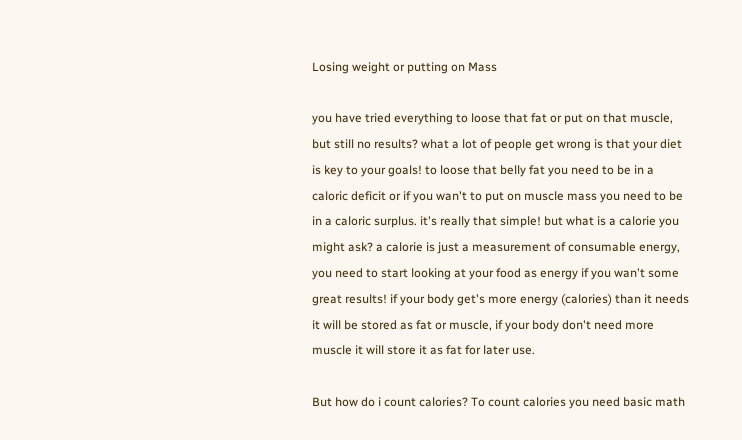Losing weight or putting on Mass

you have tried everything to loose that fat or put on that muscle, but still no results? what a lot of people get wrong is that your diet is key to your goals! to loose that belly fat you need to be in a caloric deficit or if you wan't to put on muscle mass you need to be in a caloric surplus. it's really that simple! but what is a calorie you might ask? a calorie is just a measurement of consumable energy, you need to start looking at your food as energy if you wan't some great results! if your body get's more energy (calories) than it needs it will be stored as fat or muscle, if your body don't need more muscle it will store it as fat for later use.

But how do i count calories? To count calories you need basic math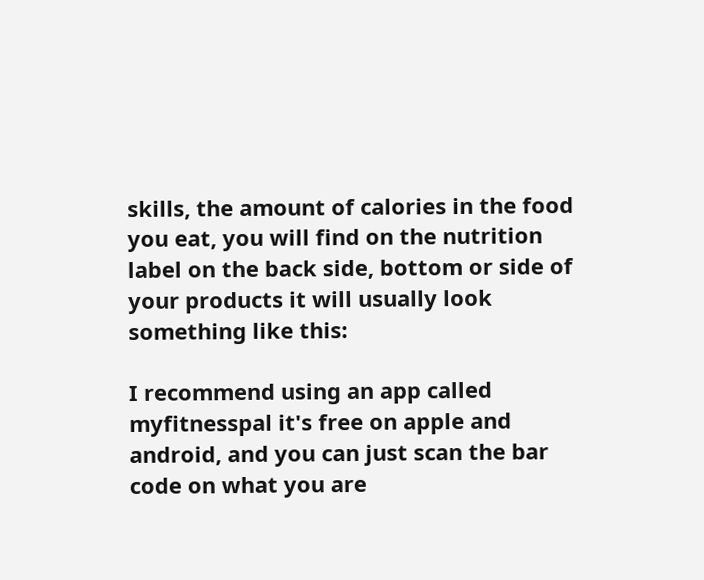skills, the amount of calories in the food you eat, you will find on the nutrition label on the back side, bottom or side of your products it will usually look something like this:

I recommend using an app called myfitnesspal it's free on apple and android, and you can just scan the bar code on what you are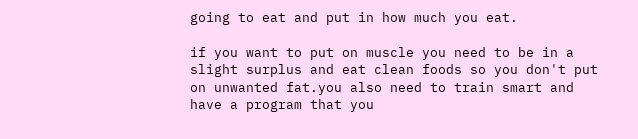going to eat and put in how much you eat.

if you want to put on muscle you need to be in a slight surplus and eat clean foods so you don't put on unwanted fat.you also need to train smart and have a program that you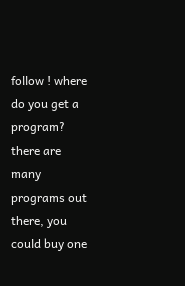follow ! where do you get a program? there are many programs out there, you could buy one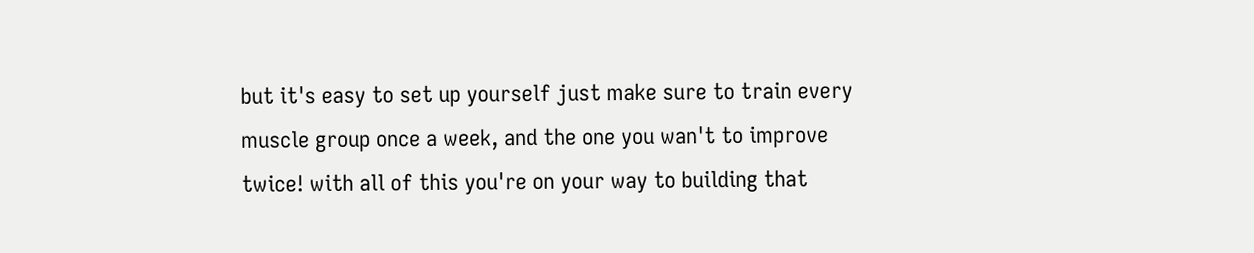but it's easy to set up yourself just make sure to train every muscle group once a week, and the one you wan't to improve twice! with all of this you're on your way to building that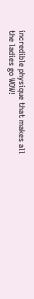incredible physique that makes all the ladies go WOW!